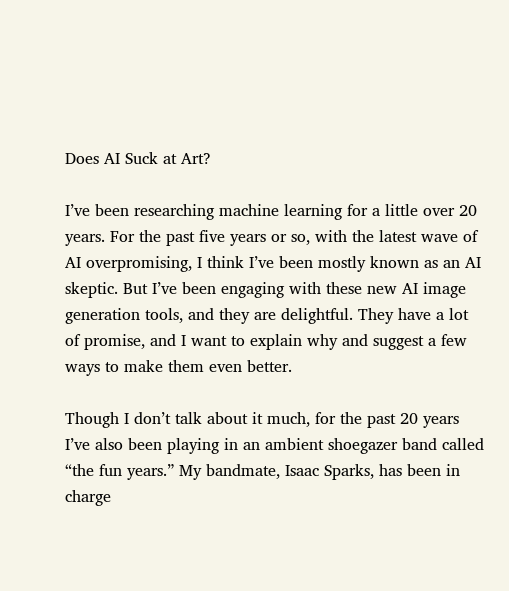Does AI Suck at Art?

I’ve been researching machine learning for a little over 20 years. For the past five years or so, with the latest wave of AI overpromising, I think I’ve been mostly known as an AI skeptic. But I’ve been engaging with these new AI image generation tools, and they are delightful. They have a lot of promise, and I want to explain why and suggest a few ways to make them even better.

Though I don’t talk about it much, for the past 20 years I’ve also been playing in an ambient shoegazer band called “the fun years.” My bandmate, Isaac Sparks, has been in charge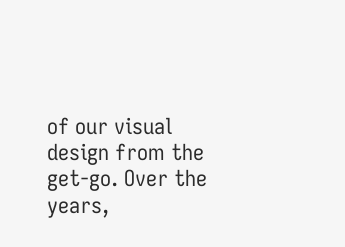of our visual design from the get-go. Over the years,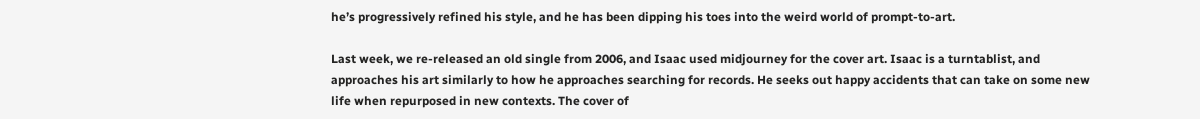he’s progressively refined his style, and he has been dipping his toes into the weird world of prompt-to-art.

Last week, we re-released an old single from 2006, and Isaac used midjourney for the cover art. Isaac is a turntablist, and approaches his art similarly to how he approaches searching for records. He seeks out happy accidents that can take on some new life when repurposed in new contexts. The cover of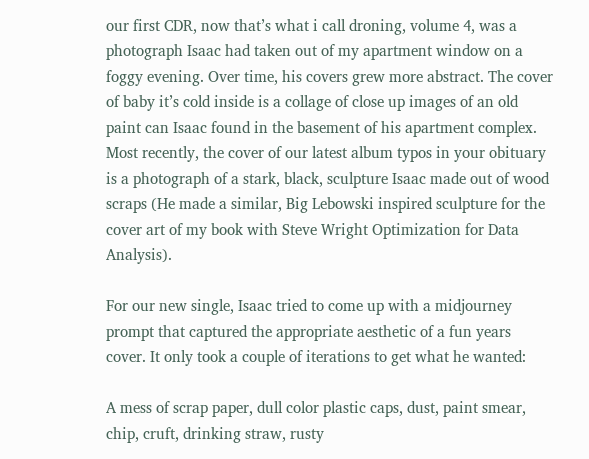our first CDR, now that’s what i call droning, volume 4, was a photograph Isaac had taken out of my apartment window on a foggy evening. Over time, his covers grew more abstract. The cover of baby it’s cold inside is a collage of close up images of an old paint can Isaac found in the basement of his apartment complex. Most recently, the cover of our latest album typos in your obituary is a photograph of a stark, black, sculpture Isaac made out of wood scraps (He made a similar, Big Lebowski inspired sculpture for the cover art of my book with Steve Wright Optimization for Data Analysis).

For our new single, Isaac tried to come up with a midjourney prompt that captured the appropriate aesthetic of a fun years cover. It only took a couple of iterations to get what he wanted:

A mess of scrap paper, dull color plastic caps, dust, paint smear, chip, cruft, drinking straw, rusty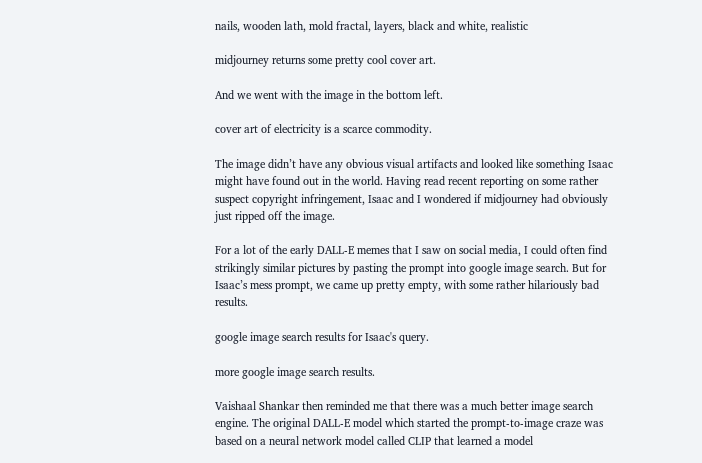nails, wooden lath, mold fractal, layers, black and white, realistic

midjourney returns some pretty cool cover art.

And we went with the image in the bottom left.

cover art of electricity is a scarce commodity.

The image didn’t have any obvious visual artifacts and looked like something Isaac might have found out in the world. Having read recent reporting on some rather suspect copyright infringement, Isaac and I wondered if midjourney had obviously just ripped off the image.

For a lot of the early DALL-E memes that I saw on social media, I could often find strikingly similar pictures by pasting the prompt into google image search. But for Isaac’s mess prompt, we came up pretty empty, with some rather hilariously bad results.

google image search results for Isaac's query.

more google image search results.

Vaishaal Shankar then reminded me that there was a much better image search engine. The original DALL-E model which started the prompt-to-image craze was based on a neural network model called CLIP that learned a model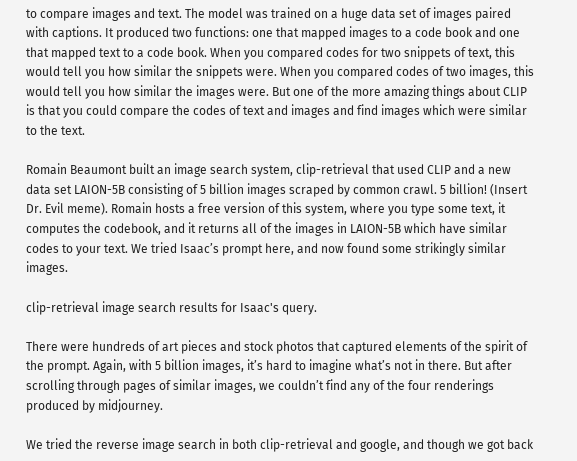to compare images and text. The model was trained on a huge data set of images paired with captions. It produced two functions: one that mapped images to a code book and one that mapped text to a code book. When you compared codes for two snippets of text, this would tell you how similar the snippets were. When you compared codes of two images, this would tell you how similar the images were. But one of the more amazing things about CLIP is that you could compare the codes of text and images and find images which were similar to the text.

Romain Beaumont built an image search system, clip-retrieval that used CLIP and a new data set LAION-5B consisting of 5 billion images scraped by common crawl. 5 billion! (Insert Dr. Evil meme). Romain hosts a free version of this system, where you type some text, it computes the codebook, and it returns all of the images in LAION-5B which have similar codes to your text. We tried Isaac’s prompt here, and now found some strikingly similar images.

clip-retrieval image search results for Isaac's query.

There were hundreds of art pieces and stock photos that captured elements of the spirit of the prompt. Again, with 5 billion images, it’s hard to imagine what’s not in there. But after scrolling through pages of similar images, we couldn’t find any of the four renderings produced by midjourney.

We tried the reverse image search in both clip-retrieval and google, and though we got back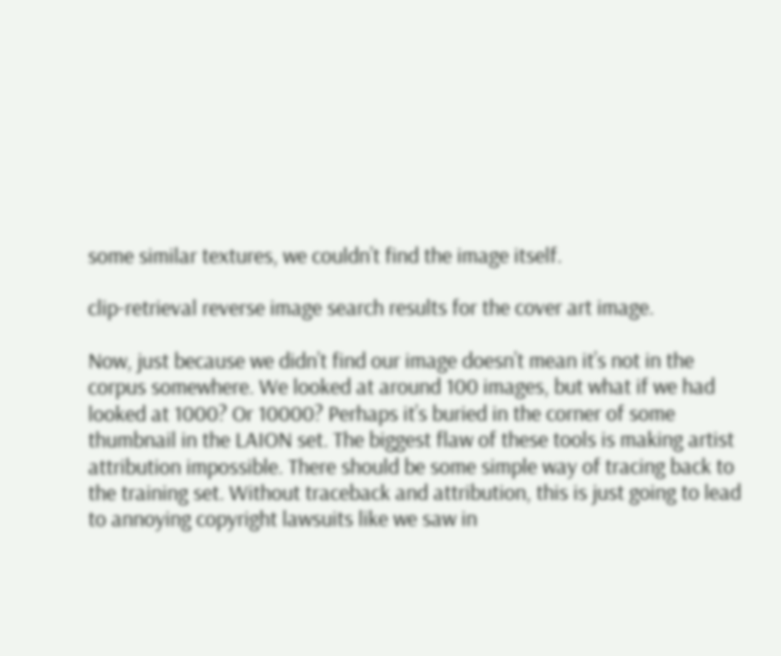some similar textures, we couldn’t find the image itself.

clip-retrieval reverse image search results for the cover art image.

Now, just because we didn’t find our image doesn’t mean it’s not in the corpus somewhere. We looked at around 100 images, but what if we had looked at 1000? Or 10000? Perhaps it’s buried in the corner of some thumbnail in the LAION set. The biggest flaw of these tools is making artist attribution impossible. There should be some simple way of tracing back to the training set. Without traceback and attribution, this is just going to lead to annoying copyright lawsuits like we saw in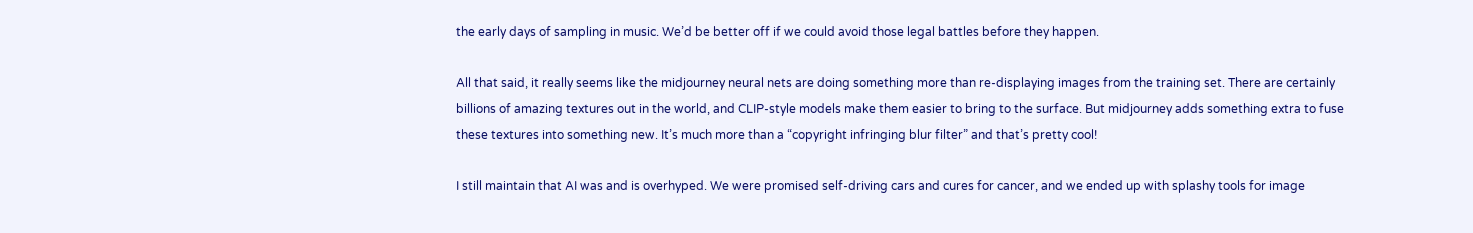the early days of sampling in music. We’d be better off if we could avoid those legal battles before they happen.

All that said, it really seems like the midjourney neural nets are doing something more than re-displaying images from the training set. There are certainly billions of amazing textures out in the world, and CLIP-style models make them easier to bring to the surface. But midjourney adds something extra to fuse these textures into something new. It’s much more than a “copyright infringing blur filter” and that’s pretty cool!

I still maintain that AI was and is overhyped. We were promised self-driving cars and cures for cancer, and we ended up with splashy tools for image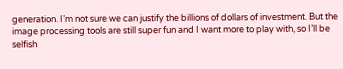generation. I’m not sure we can justify the billions of dollars of investment. But the image processing tools are still super fun and I want more to play with, so I’ll be selfish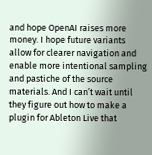and hope OpenAI raises more money. I hope future variants allow for clearer navigation and enable more intentional sampling and pastiche of the source materials. And I can’t wait until they figure out how to make a plugin for Ableton Live that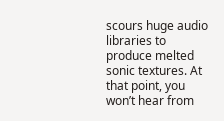scours huge audio libraries to produce melted sonic textures. At that point, you won’t hear from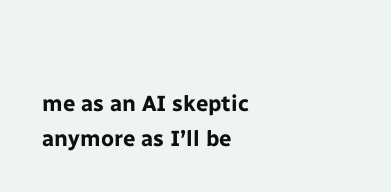me as an AI skeptic anymore as I’ll be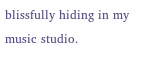blissfully hiding in my music studio.